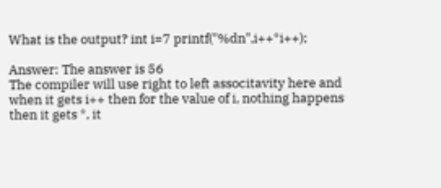What is the output? int i=7 printf("%dn",i++*i++);

Answer: The answer is 56
The compiler will use right to left associtavity here and when it gets i++ then for the value of i, nothing happens then it gets *, it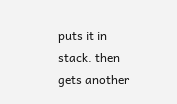puts it in stack. then gets another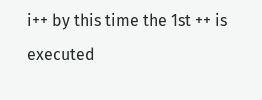i++ by this time the 1st ++ is executed